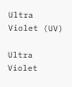Ultra Violet (UV)

Ultra Violet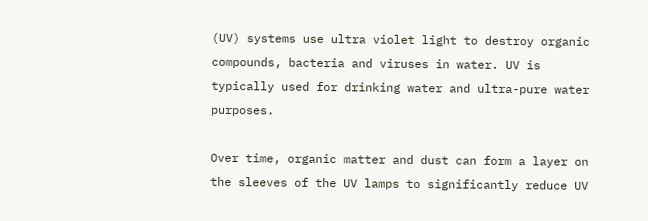(UV) systems use ultra violet light to destroy organic compounds, bacteria and viruses in water. UV is typically used for drinking water and ultra-pure water purposes.

Over time, organic matter and dust can form a layer on the sleeves of the UV lamps to significantly reduce UV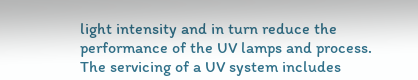light intensity and in turn reduce the performance of the UV lamps and process. The servicing of a UV system includes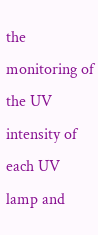the monitoring of the UV intensity of each UV lamp and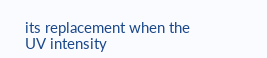its replacement when the UV intensity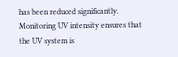has been reduced significantly. Monitoring UV intensity ensures that the UV system is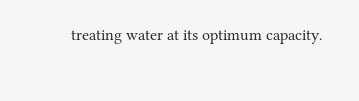treating water at its optimum capacity.